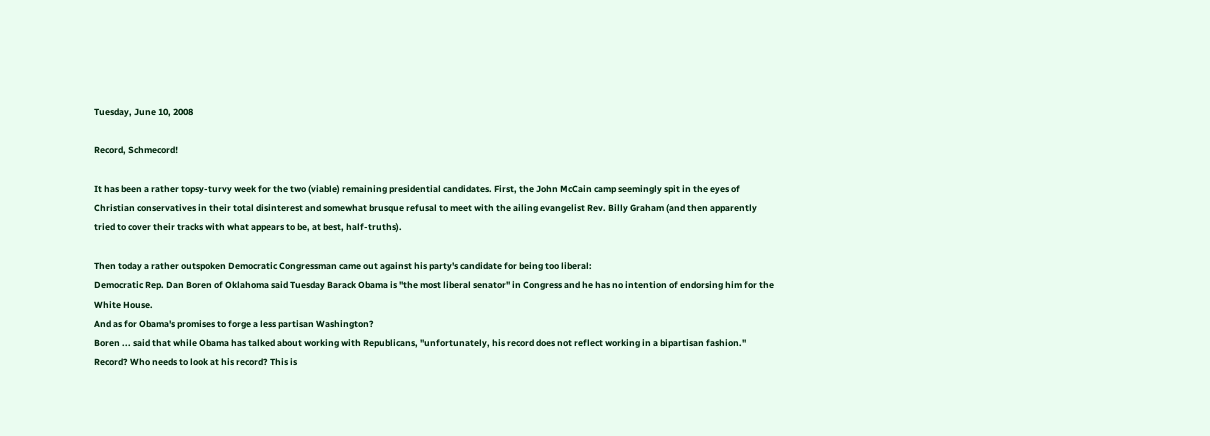Tuesday, June 10, 2008

Record, Schmecord!

It has been a rather topsy-turvy week for the two (viable) remaining presidential candidates. First, the John McCain camp seemingly spit in the eyes of Christian conservatives in their total disinterest and somewhat brusque refusal to meet with the ailing evangelist Rev. Billy Graham (and then apparently tried to cover their tracks with what appears to be, at best, half-truths).

Then today a rather outspoken Democratic Congressman came out against his party's candidate for being too liberal:
Democratic Rep. Dan Boren of Oklahoma said Tuesday Barack Obama is "the most liberal senator" in Congress and he has no intention of endorsing him for the White House.
And as for Obama's promises to forge a less partisan Washington?
Boren ... said that while Obama has talked about working with Republicans, "unfortunately, his record does not reflect working in a bipartisan fashion."
Record? Who needs to look at his record? This is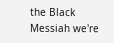the Black Messiah we're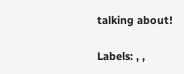talking about!

Labels: , ,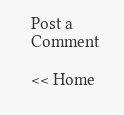Post a Comment

<< Home